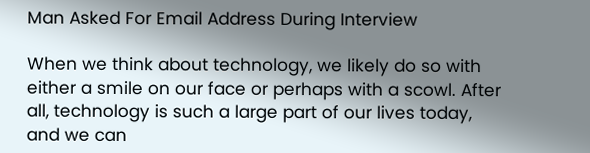Man Asked For Email Address During Interview

When we think about technology, we likely do so with either a smile on our face or perhaps with a scowl. After all, technology is such a large part of our lives today, and we can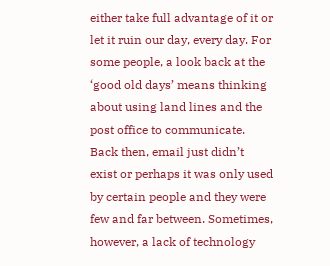either take full advantage of it or let it ruin our day, every day. For some people, a look back at the ‘good old days’ means thinking about using land lines and the post office to communicate. Back then, email just didn’t exist or perhaps it was only used by certain people and they were few and far between. Sometimes, however, a lack of technology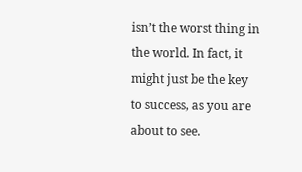isn’t the worst thing in the world. In fact, it might just be the key to success, as you are about to see.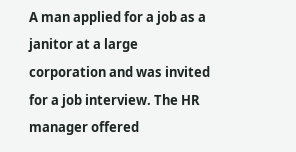A man applied for a job as a janitor at a large corporation and was invited for a job interview. The HR manager offered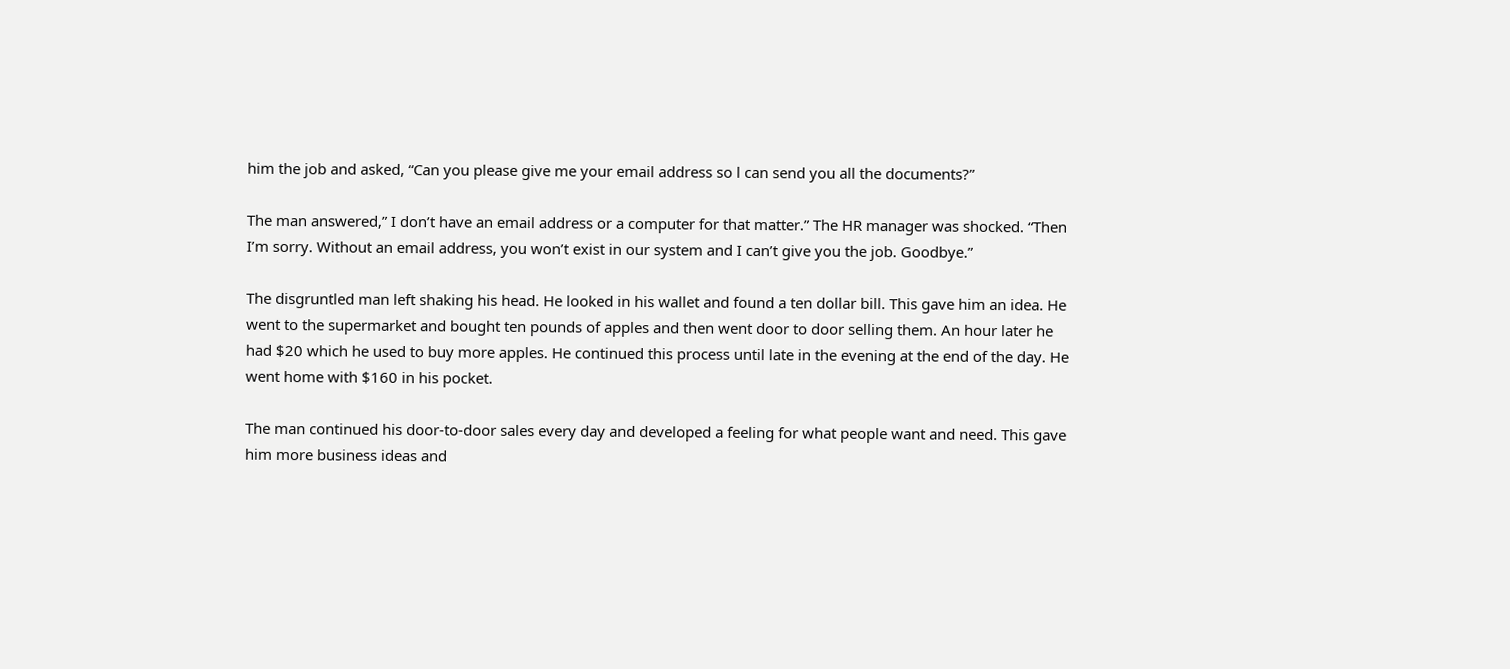him the job and asked, “Can you please give me your email address so l can send you all the documents?”

The man answered,” I don’t have an email address or a computer for that matter.” The HR manager was shocked. “Then I’m sorry. Without an email address, you won’t exist in our system and I can’t give you the job. Goodbye.”

The disgruntled man left shaking his head. He looked in his wallet and found a ten dollar bill. This gave him an idea. He went to the supermarket and bought ten pounds of apples and then went door to door selling them. An hour later he had $20 which he used to buy more apples. He continued this process until late in the evening at the end of the day. He went home with $160 in his pocket.

The man continued his door-to-door sales every day and developed a feeling for what people want and need. This gave him more business ideas and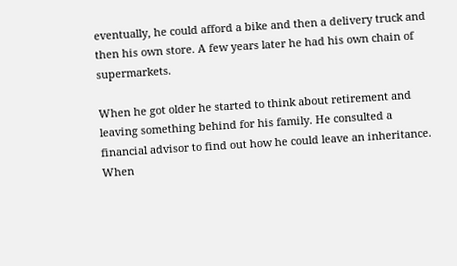eventually, he could afford a bike and then a delivery truck and then his own store. A few years later he had his own chain of supermarkets.

When he got older he started to think about retirement and leaving something behind for his family. He consulted a financial advisor to find out how he could leave an inheritance. When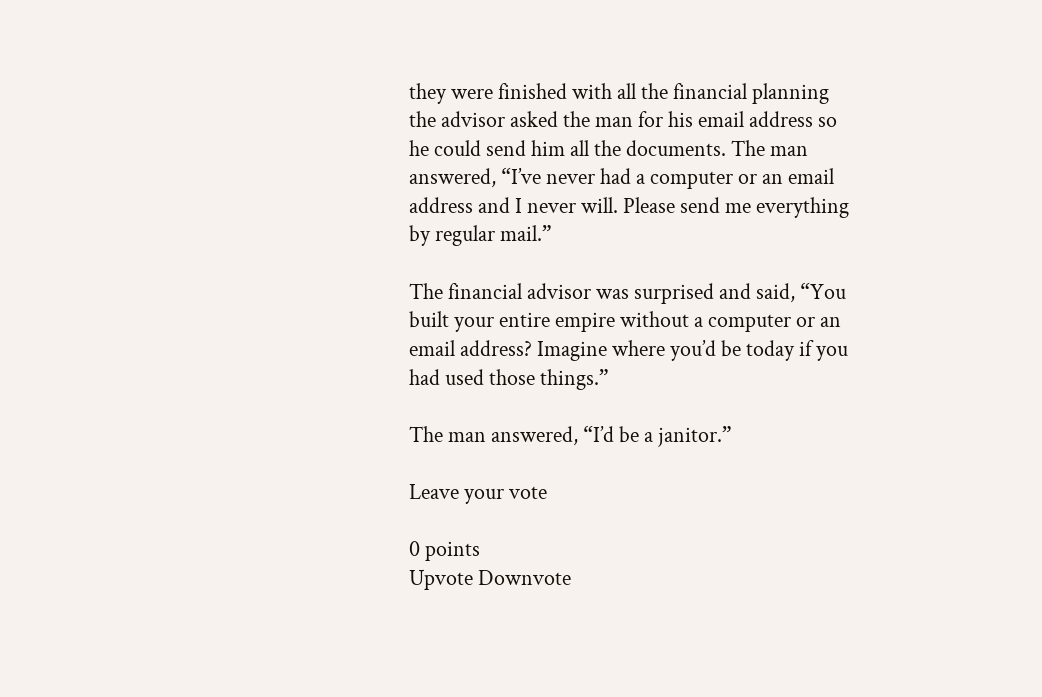they were finished with all the financial planning the advisor asked the man for his email address so he could send him all the documents. The man answered, “I’ve never had a computer or an email address and I never will. Please send me everything by regular mail.”

The financial advisor was surprised and said, “You built your entire empire without a computer or an email address? Imagine where you’d be today if you had used those things.”

The man answered, “I’d be a janitor.”

Leave your vote

0 points
Upvote Downvote